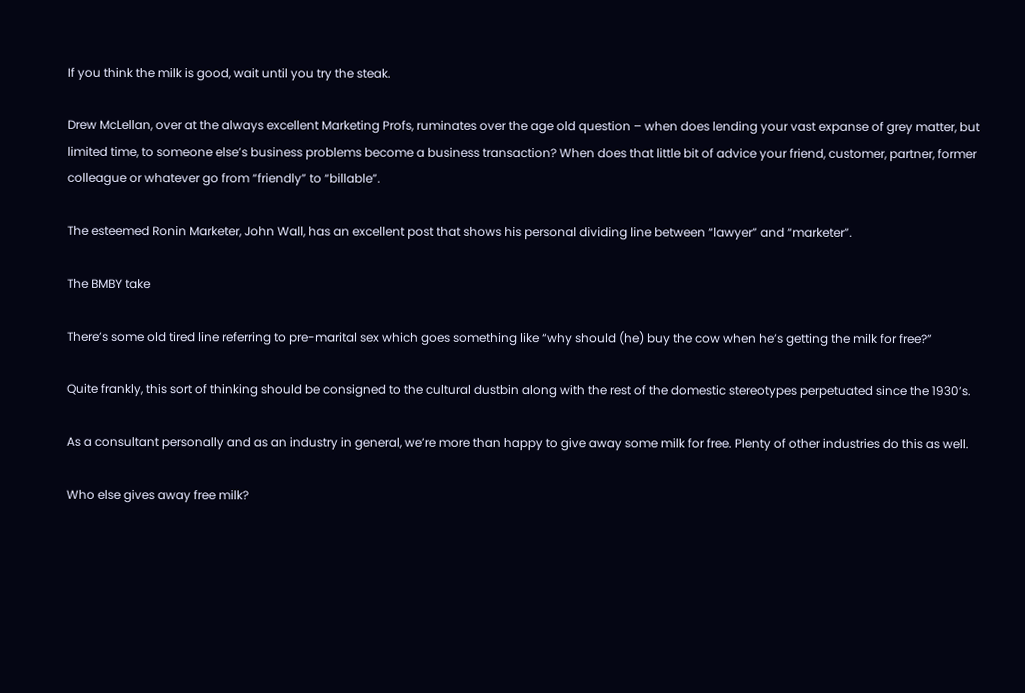If you think the milk is good, wait until you try the steak.

Drew McLellan, over at the always excellent Marketing Profs, ruminates over the age old question – when does lending your vast expanse of grey matter, but limited time, to someone else’s business problems become a business transaction? When does that little bit of advice your friend, customer, partner, former colleague or whatever go from “friendly” to “billable”.

The esteemed Ronin Marketer, John Wall, has an excellent post that shows his personal dividing line between “lawyer” and “marketer”.

The BMBY take

There’s some old tired line referring to pre-marital sex which goes something like “why should (he) buy the cow when he’s getting the milk for free?”

Quite frankly, this sort of thinking should be consigned to the cultural dustbin along with the rest of the domestic stereotypes perpetuated since the 1930’s.

As a consultant personally and as an industry in general, we’re more than happy to give away some milk for free. Plenty of other industries do this as well.

Who else gives away free milk?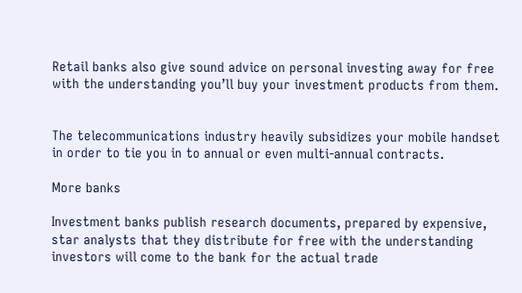Retail banks also give sound advice on personal investing away for free with the understanding you’ll buy your investment products from them.


The telecommunications industry heavily subsidizes your mobile handset in order to tie you in to annual or even multi-annual contracts.

More banks

Investment banks publish research documents, prepared by expensive, star analysts that they distribute for free with the understanding investors will come to the bank for the actual trade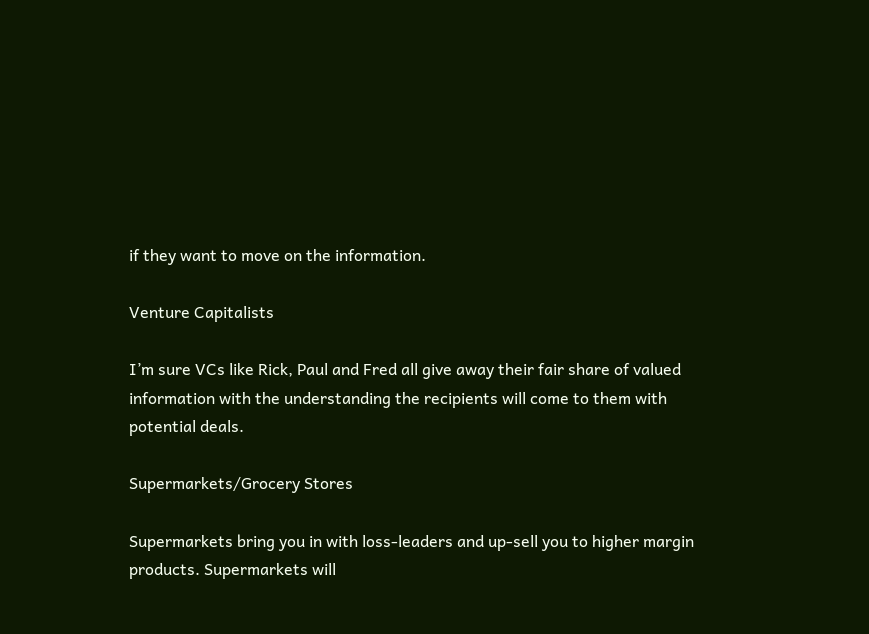if they want to move on the information.

Venture Capitalists

I’m sure VCs like Rick, Paul and Fred all give away their fair share of valued information with the understanding the recipients will come to them with potential deals.

Supermarkets/Grocery Stores

Supermarkets bring you in with loss-leaders and up-sell you to higher margin products. Supermarkets will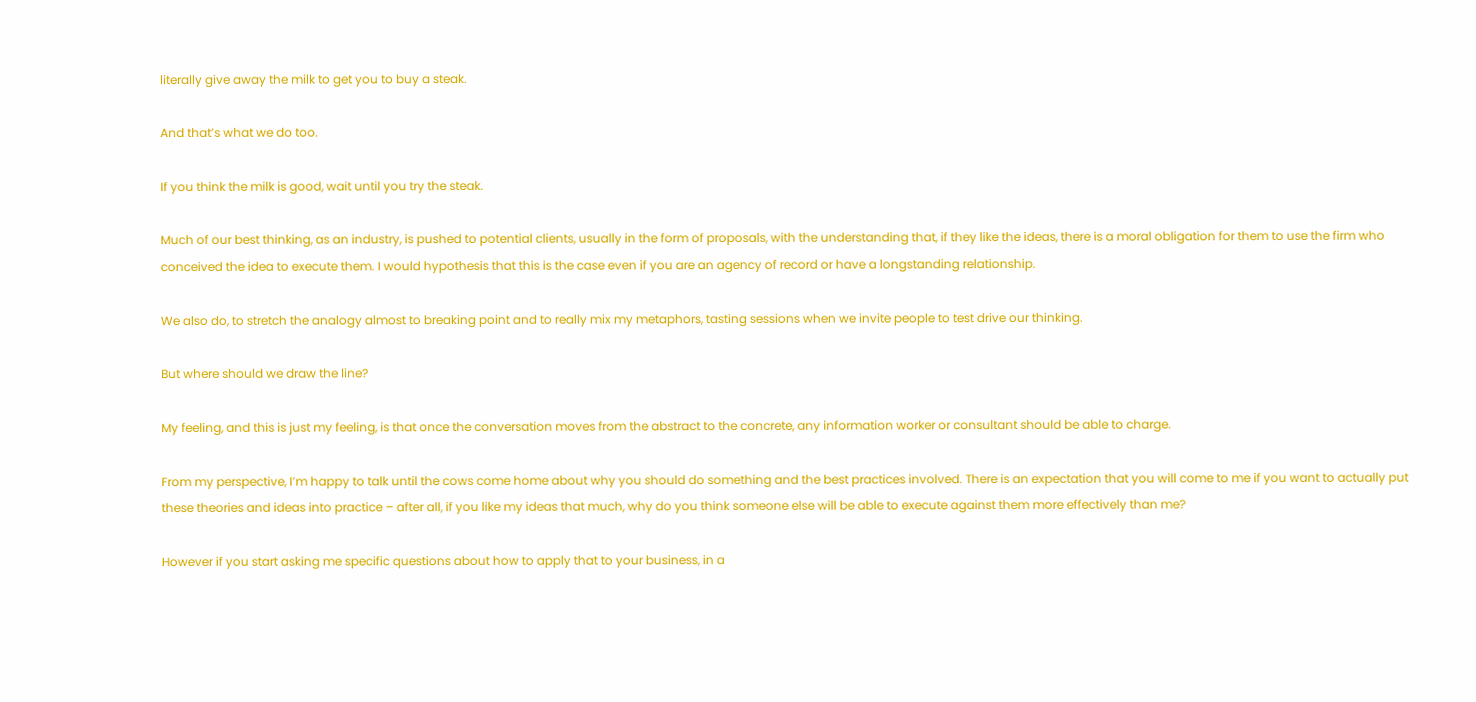literally give away the milk to get you to buy a steak.

And that’s what we do too.

If you think the milk is good, wait until you try the steak.

Much of our best thinking, as an industry, is pushed to potential clients, usually in the form of proposals, with the understanding that, if they like the ideas, there is a moral obligation for them to use the firm who conceived the idea to execute them. I would hypothesis that this is the case even if you are an agency of record or have a longstanding relationship.

We also do, to stretch the analogy almost to breaking point and to really mix my metaphors, tasting sessions when we invite people to test drive our thinking.

But where should we draw the line?

My feeling, and this is just my feeling, is that once the conversation moves from the abstract to the concrete, any information worker or consultant should be able to charge.

From my perspective, I’m happy to talk until the cows come home about why you should do something and the best practices involved. There is an expectation that you will come to me if you want to actually put these theories and ideas into practice – after all, if you like my ideas that much, why do you think someone else will be able to execute against them more effectively than me?

However if you start asking me specific questions about how to apply that to your business, in a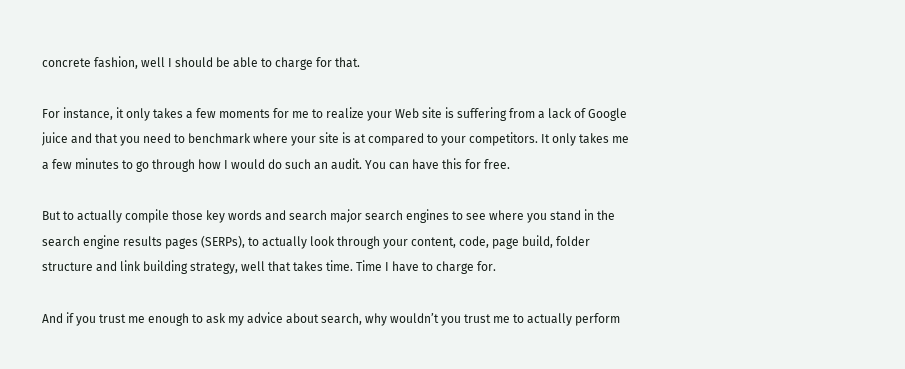concrete fashion, well I should be able to charge for that.

For instance, it only takes a few moments for me to realize your Web site is suffering from a lack of Google juice and that you need to benchmark where your site is at compared to your competitors. It only takes me a few minutes to go through how I would do such an audit. You can have this for free.

But to actually compile those key words and search major search engines to see where you stand in the search engine results pages (SERPs), to actually look through your content, code, page build, folder structure and link building strategy, well that takes time. Time I have to charge for.

And if you trust me enough to ask my advice about search, why wouldn’t you trust me to actually perform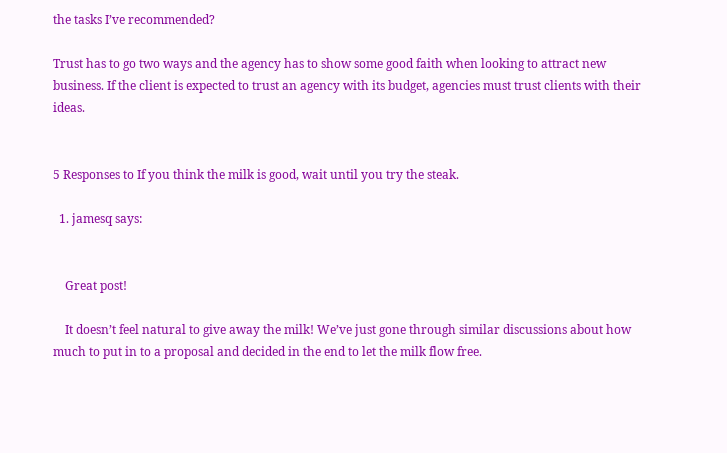the tasks I’ve recommended?

Trust has to go two ways and the agency has to show some good faith when looking to attract new business. If the client is expected to trust an agency with its budget, agencies must trust clients with their ideas.


5 Responses to If you think the milk is good, wait until you try the steak.

  1. jamesq says:


    Great post!

    It doesn’t feel natural to give away the milk! We’ve just gone through similar discussions about how much to put in to a proposal and decided in the end to let the milk flow free.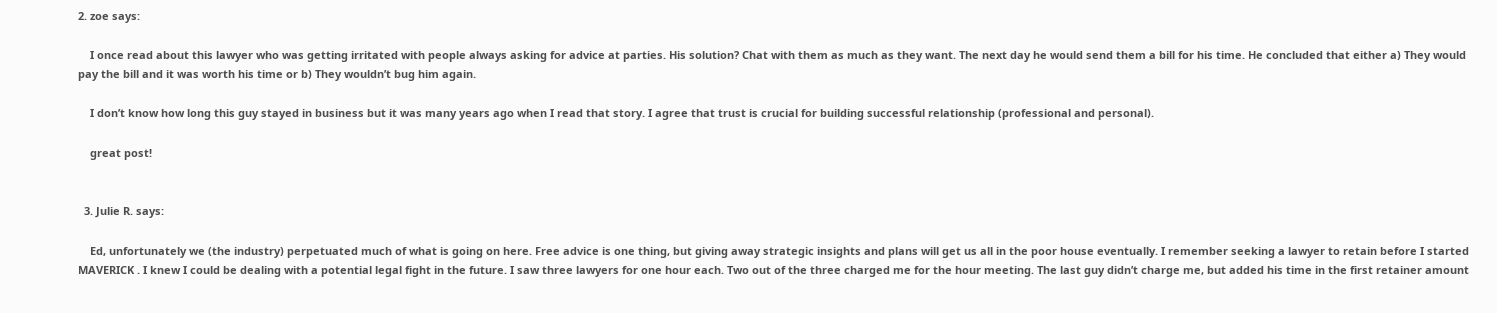2. zoe says:

    I once read about this lawyer who was getting irritated with people always asking for advice at parties. His solution? Chat with them as much as they want. The next day he would send them a bill for his time. He concluded that either a) They would pay the bill and it was worth his time or b) They wouldn’t bug him again.

    I don’t know how long this guy stayed in business but it was many years ago when I read that story. I agree that trust is crucial for building successful relationship (professional and personal).

    great post!


  3. Julie R. says:

    Ed, unfortunately we (the industry) perpetuated much of what is going on here. Free advice is one thing, but giving away strategic insights and plans will get us all in the poor house eventually. I remember seeking a lawyer to retain before I started MAVERICK . I knew I could be dealing with a potential legal fight in the future. I saw three lawyers for one hour each. Two out of the three charged me for the hour meeting. The last guy didn’t charge me, but added his time in the first retainer amount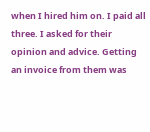when I hired him on. I paid all three. I asked for their opinion and advice. Getting an invoice from them was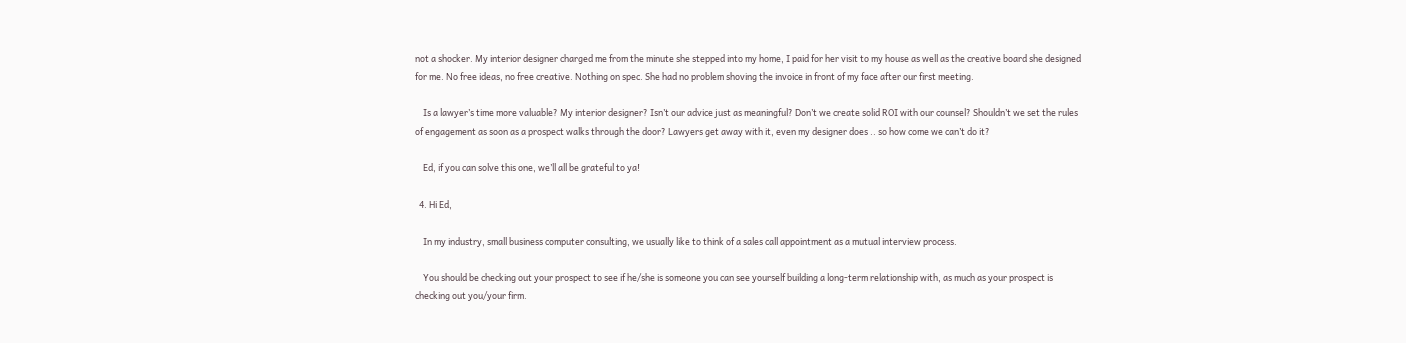not a shocker. My interior designer charged me from the minute she stepped into my home, I paid for her visit to my house as well as the creative board she designed for me. No free ideas, no free creative. Nothing on spec. She had no problem shoving the invoice in front of my face after our first meeting.

    Is a lawyer’s time more valuable? My interior designer? Isn’t our advice just as meaningful? Don’t we create solid ROI with our counsel? Shouldn’t we set the rules of engagement as soon as a prospect walks through the door? Lawyers get away with it, even my designer does .. so how come we can’t do it?

    Ed, if you can solve this one, we’ll all be grateful to ya!

  4. Hi Ed,

    In my industry, small business computer consulting, we usually like to think of a sales call appointment as a mutual interview process.

    You should be checking out your prospect to see if he/she is someone you can see yourself building a long-term relationship with, as much as your prospect is checking out you/your firm.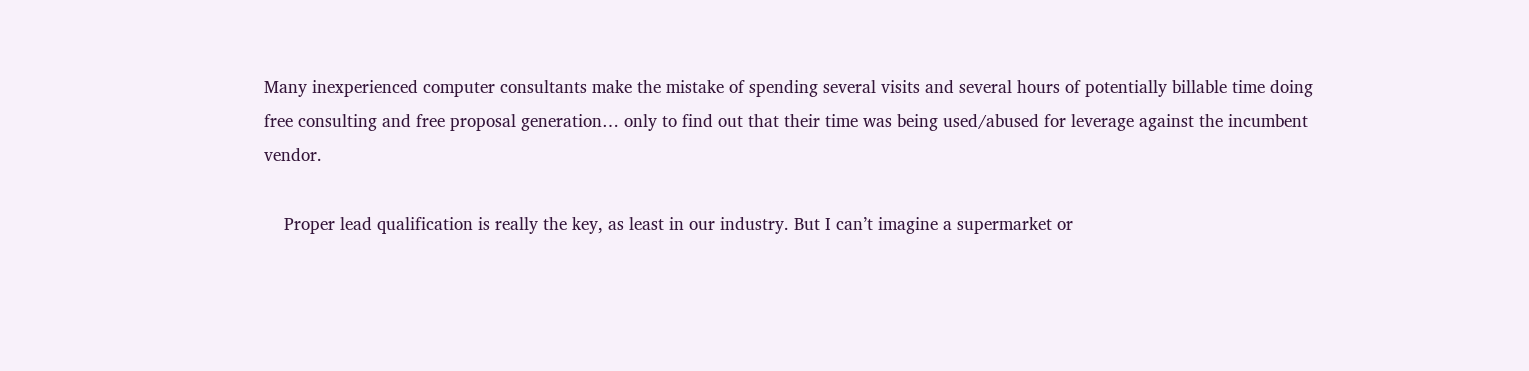Many inexperienced computer consultants make the mistake of spending several visits and several hours of potentially billable time doing free consulting and free proposal generation… only to find out that their time was being used/abused for leverage against the incumbent vendor.

    Proper lead qualification is really the key, as least in our industry. But I can’t imagine a supermarket or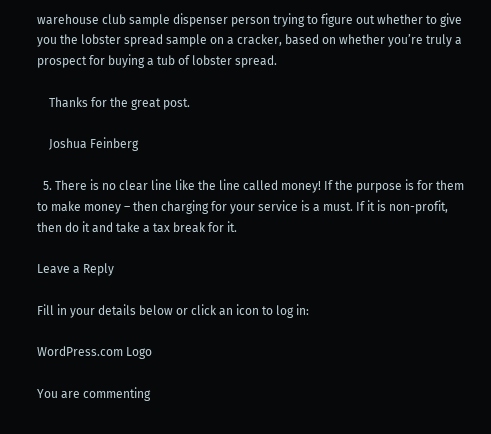warehouse club sample dispenser person trying to figure out whether to give you the lobster spread sample on a cracker, based on whether you’re truly a prospect for buying a tub of lobster spread.

    Thanks for the great post.

    Joshua Feinberg

  5. There is no clear line like the line called money! If the purpose is for them to make money – then charging for your service is a must. If it is non-profit, then do it and take a tax break for it.

Leave a Reply

Fill in your details below or click an icon to log in:

WordPress.com Logo

You are commenting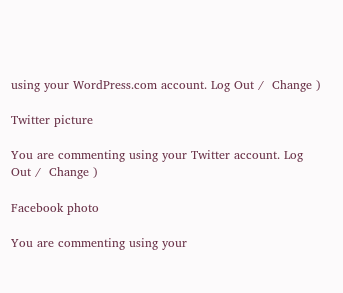using your WordPress.com account. Log Out /  Change )

Twitter picture

You are commenting using your Twitter account. Log Out /  Change )

Facebook photo

You are commenting using your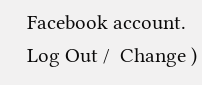Facebook account. Log Out /  Change )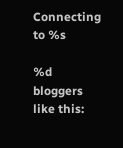Connecting to %s

%d bloggers like this: